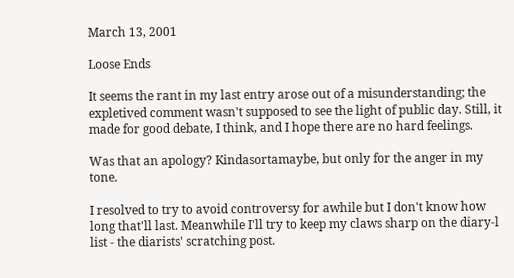March 13, 2001

Loose Ends

It seems the rant in my last entry arose out of a misunderstanding; the expletived comment wasn't supposed to see the light of public day. Still, it made for good debate, I think, and I hope there are no hard feelings.

Was that an apology? Kindasortamaybe, but only for the anger in my tone.

I resolved to try to avoid controversy for awhile but I don't know how long that'll last. Meanwhile I'll try to keep my claws sharp on the diary-l list - the diarists' scratching post.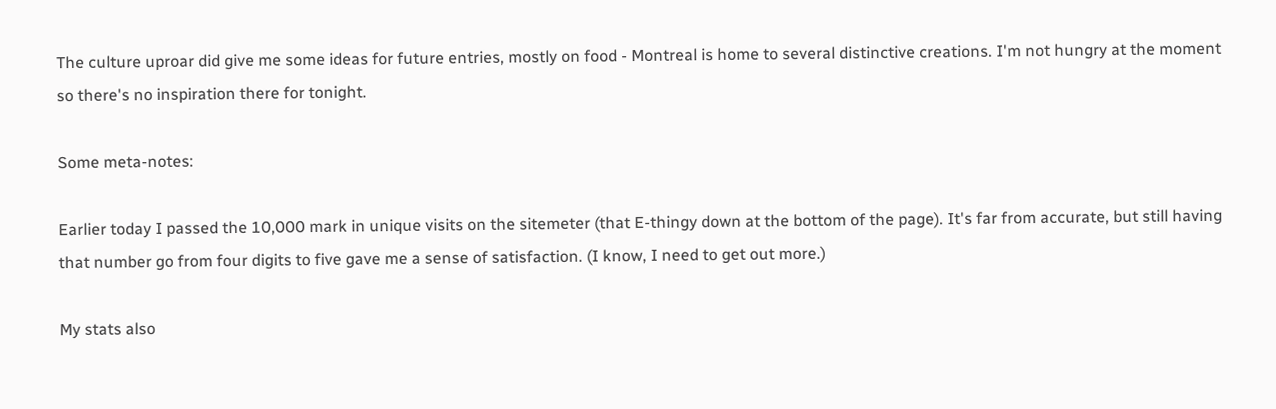The culture uproar did give me some ideas for future entries, mostly on food - Montreal is home to several distinctive creations. I'm not hungry at the moment so there's no inspiration there for tonight.

Some meta-notes:

Earlier today I passed the 10,000 mark in unique visits on the sitemeter (that E-thingy down at the bottom of the page). It's far from accurate, but still having that number go from four digits to five gave me a sense of satisfaction. (I know, I need to get out more.)

My stats also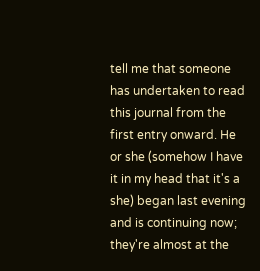tell me that someone has undertaken to read this journal from the first entry onward. He or she (somehow I have it in my head that it's a she) began last evening and is continuing now; they're almost at the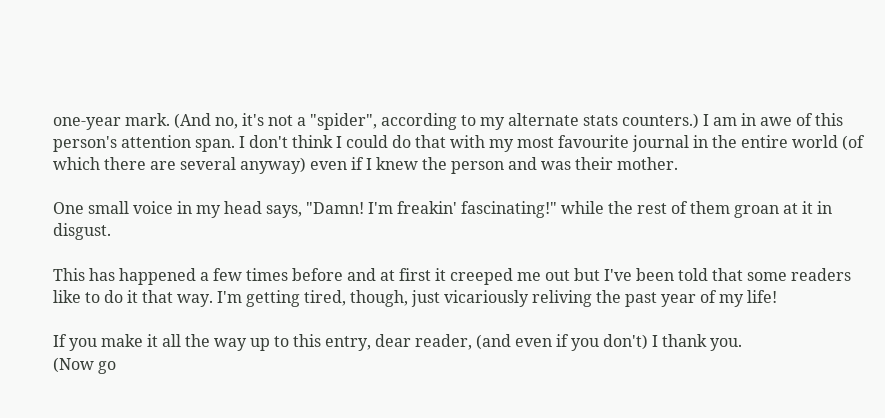one-year mark. (And no, it's not a "spider", according to my alternate stats counters.) I am in awe of this person's attention span. I don't think I could do that with my most favourite journal in the entire world (of which there are several anyway) even if I knew the person and was their mother.

One small voice in my head says, "Damn! I'm freakin' fascinating!" while the rest of them groan at it in disgust.

This has happened a few times before and at first it creeped me out but I've been told that some readers like to do it that way. I'm getting tired, though, just vicariously reliving the past year of my life!

If you make it all the way up to this entry, dear reader, (and even if you don't) I thank you.
(Now go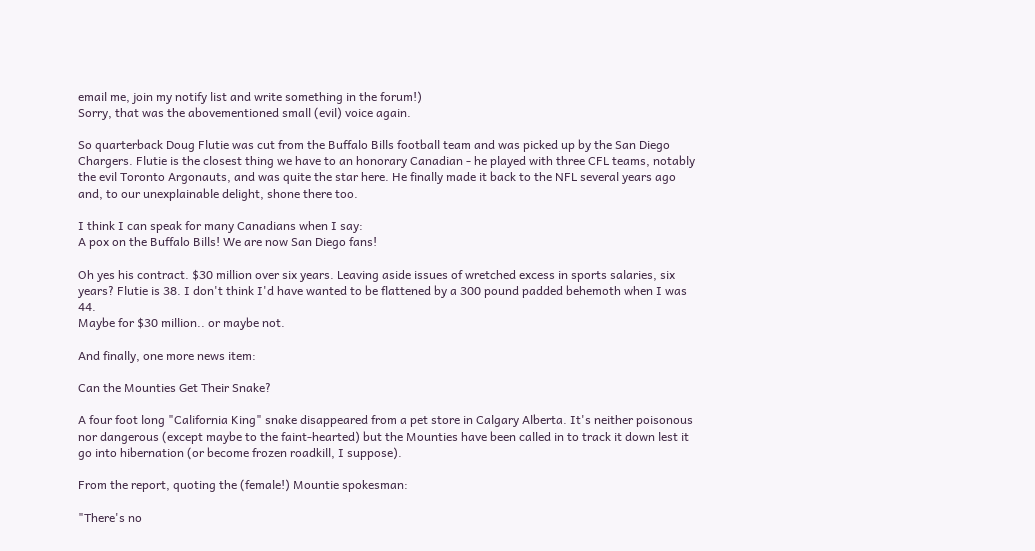email me, join my notify list and write something in the forum!)
Sorry, that was the abovementioned small (evil) voice again.

So quarterback Doug Flutie was cut from the Buffalo Bills football team and was picked up by the San Diego Chargers. Flutie is the closest thing we have to an honorary Canadian - he played with three CFL teams, notably the evil Toronto Argonauts, and was quite the star here. He finally made it back to the NFL several years ago and, to our unexplainable delight, shone there too.

I think I can speak for many Canadians when I say:
A pox on the Buffalo Bills! We are now San Diego fans!

Oh yes his contract. $30 million over six years. Leaving aside issues of wretched excess in sports salaries, six years? Flutie is 38. I don't think I'd have wanted to be flattened by a 300 pound padded behemoth when I was 44.
Maybe for $30 million.. or maybe not.

And finally, one more news item:

Can the Mounties Get Their Snake?

A four foot long "California King" snake disappeared from a pet store in Calgary Alberta. It's neither poisonous nor dangerous (except maybe to the faint-hearted) but the Mounties have been called in to track it down lest it go into hibernation (or become frozen roadkill, I suppose).

From the report, quoting the (female!) Mountie spokesman:

"There's no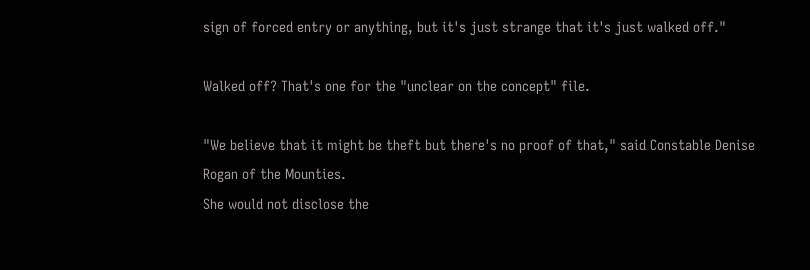sign of forced entry or anything, but it's just strange that it's just walked off."

Walked off? That's one for the "unclear on the concept" file.

"We believe that it might be theft but there's no proof of that," said Constable Denise Rogan of the Mounties.
She would not disclose the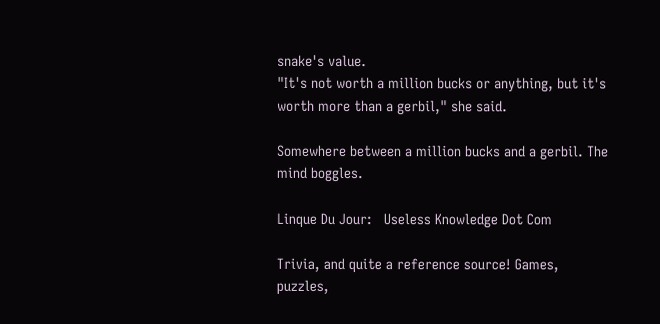snake's value.
"It's not worth a million bucks or anything, but it's worth more than a gerbil," she said.

Somewhere between a million bucks and a gerbil. The mind boggles.

Linque Du Jour:   Useless Knowledge Dot Com

Trivia, and quite a reference source! Games, puzzles,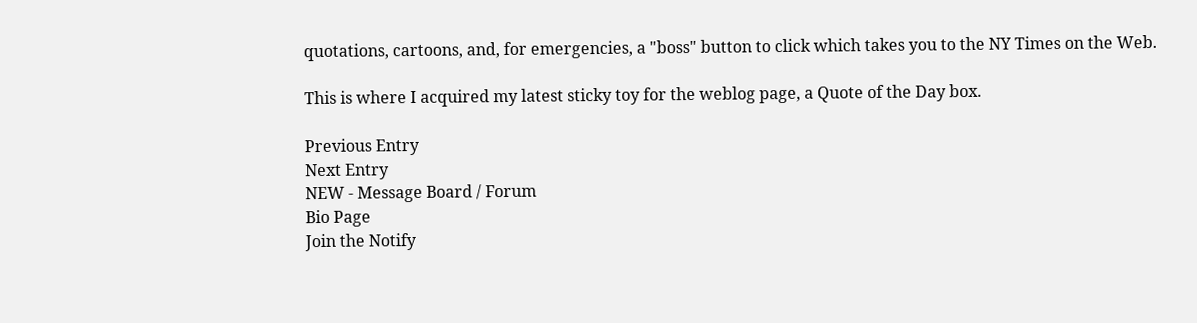quotations, cartoons, and, for emergencies, a "boss" button to click which takes you to the NY Times on the Web.

This is where I acquired my latest sticky toy for the weblog page, a Quote of the Day box.

Previous Entry
Next Entry
NEW - Message Board / Forum
Bio Page
Join the Notify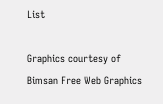List

Graphics courtesy of             Bimsan Free Web Graphics